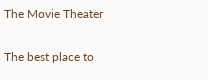The Movie Theater

The best place to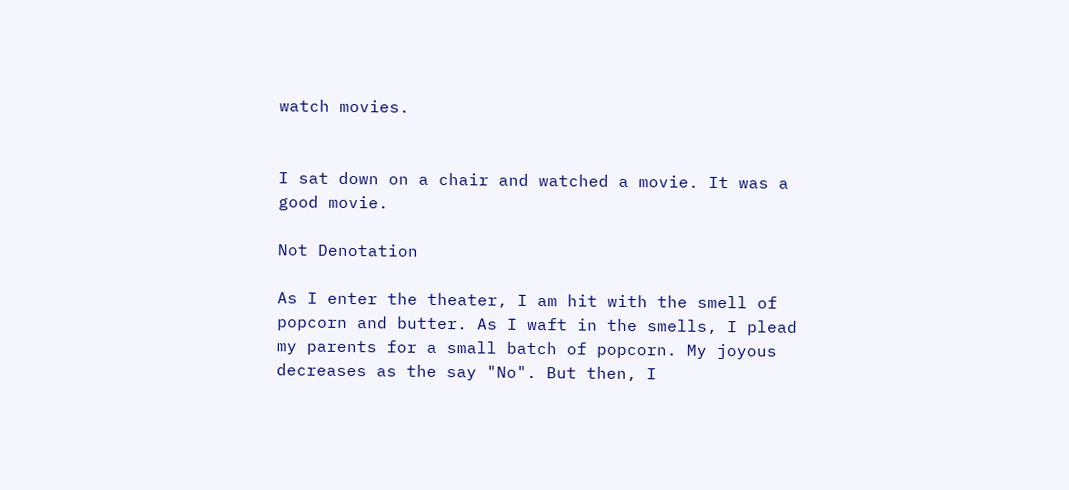watch movies.


I sat down on a chair and watched a movie. It was a good movie.

Not Denotation

As I enter the theater, I am hit with the smell of popcorn and butter. As I waft in the smells, I plead my parents for a small batch of popcorn. My joyous decreases as the say "No". But then, I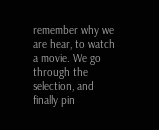remember why we are hear, to watch a movie. We go through the selection, and finally pin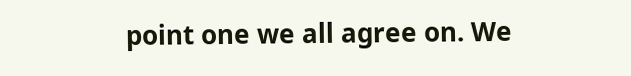point one we all agree on. We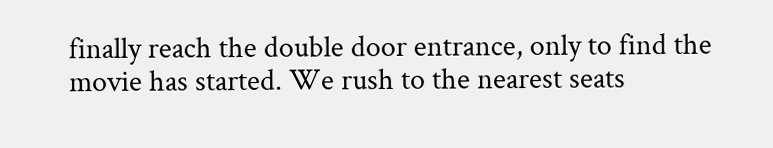finally reach the double door entrance, only to find the movie has started. We rush to the nearest seats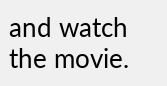and watch the movie.